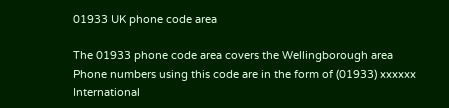01933 UK phone code area

The 01933 phone code area covers the Wellingborough area
Phone numbers using this code are in the form of (01933) xxxxxx
International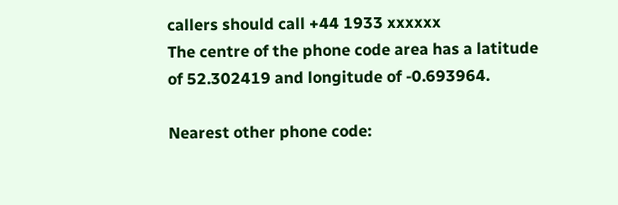callers should call +44 1933 xxxxxx
The centre of the phone code area has a latitude of 52.302419 and longitude of -0.693964.

Nearest other phone code: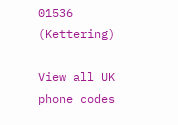01536 (Kettering)

View all UK phone codes